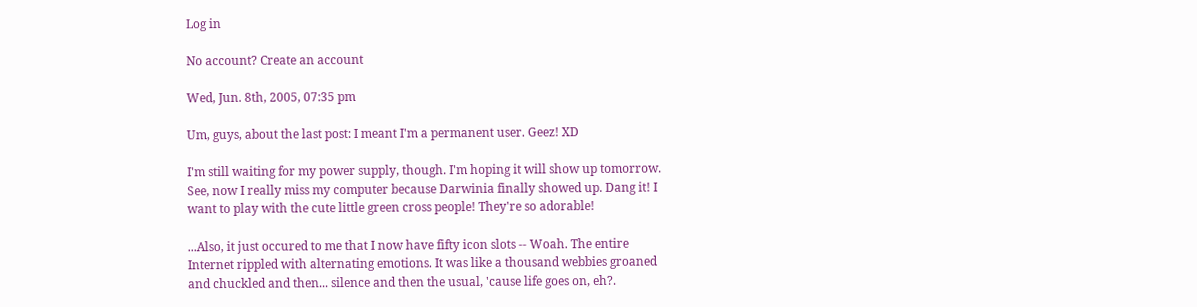Log in

No account? Create an account

Wed, Jun. 8th, 2005, 07:35 pm

Um, guys, about the last post: I meant I'm a permanent user. Geez! XD

I'm still waiting for my power supply, though. I'm hoping it will show up tomorrow. See, now I really miss my computer because Darwinia finally showed up. Dang it! I want to play with the cute little green cross people! They're so adorable!

...Also, it just occured to me that I now have fifty icon slots -- Woah. The entire Internet rippled with alternating emotions. It was like a thousand webbies groaned and chuckled and then... silence and then the usual, 'cause life goes on, eh?.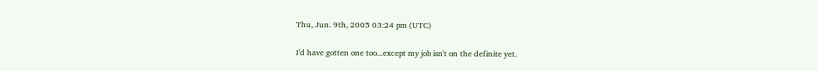Thu, Jun. 9th, 2005 03:24 pm (UTC)

I'd have gotten one too...except my job isn't on the definite yet.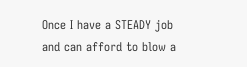Once I have a STEADY job and can afford to blow a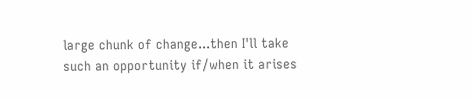large chunk of change...then I'll take such an opportunity if/when it arises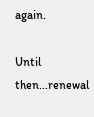again.

Until then...renewal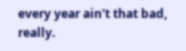every year ain't that bad, really.